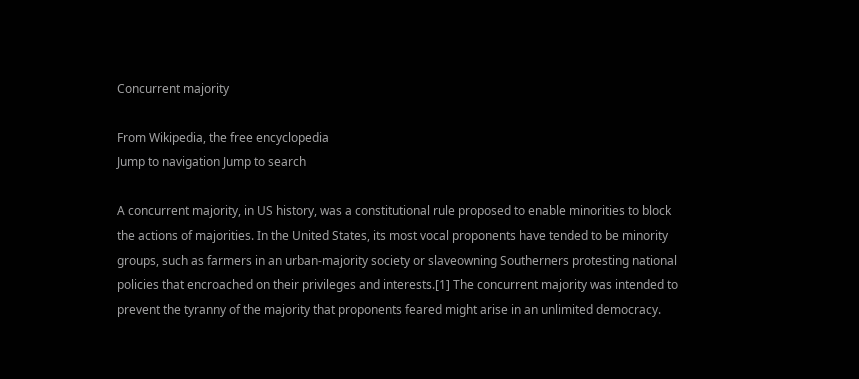Concurrent majority

From Wikipedia, the free encyclopedia
Jump to navigation Jump to search

A concurrent majority, in US history, was a constitutional rule proposed to enable minorities to block the actions of majorities. In the United States, its most vocal proponents have tended to be minority groups, such as farmers in an urban-majority society or slaveowning Southerners protesting national policies that encroached on their privileges and interests.[1] The concurrent majority was intended to prevent the tyranny of the majority that proponents feared might arise in an unlimited democracy.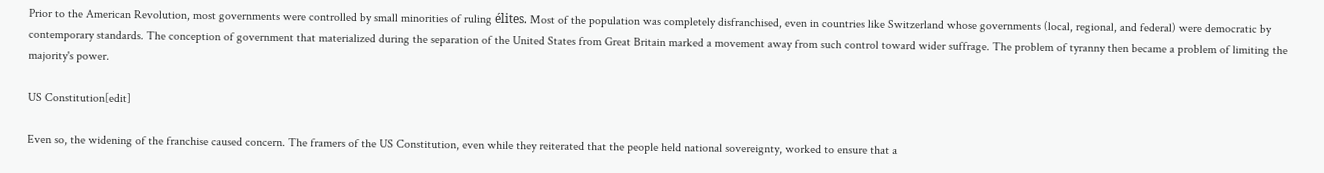Prior to the American Revolution, most governments were controlled by small minorities of ruling élites. Most of the population was completely disfranchised, even in countries like Switzerland whose governments (local, regional, and federal) were democratic by contemporary standards. The conception of government that materialized during the separation of the United States from Great Britain marked a movement away from such control toward wider suffrage. The problem of tyranny then became a problem of limiting the majority's power.

US Constitution[edit]

Even so, the widening of the franchise caused concern. The framers of the US Constitution, even while they reiterated that the people held national sovereignty, worked to ensure that a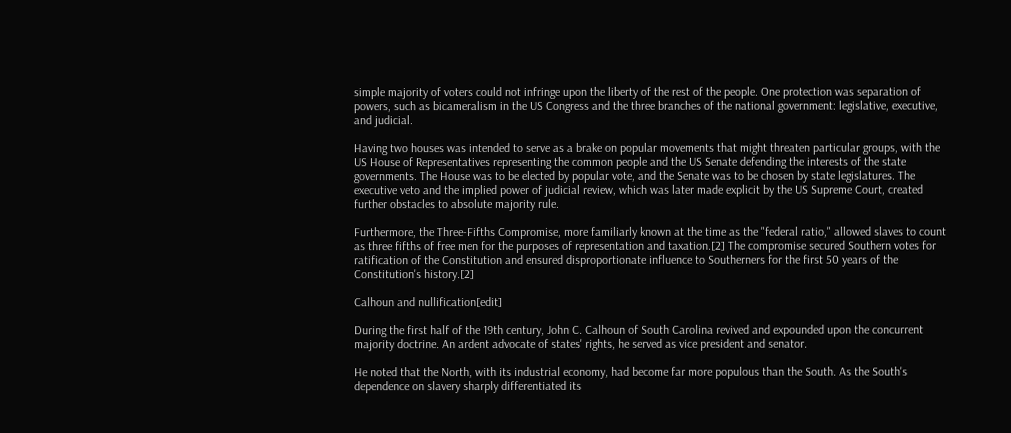simple majority of voters could not infringe upon the liberty of the rest of the people. One protection was separation of powers, such as bicameralism in the US Congress and the three branches of the national government: legislative, executive, and judicial.

Having two houses was intended to serve as a brake on popular movements that might threaten particular groups, with the US House of Representatives representing the common people and the US Senate defending the interests of the state governments. The House was to be elected by popular vote, and the Senate was to be chosen by state legislatures. The executive veto and the implied power of judicial review, which was later made explicit by the US Supreme Court, created further obstacles to absolute majority rule.

Furthermore, the Three-Fifths Compromise, more familiarly known at the time as the "federal ratio," allowed slaves to count as three fifths of free men for the purposes of representation and taxation.[2] The compromise secured Southern votes for ratification of the Constitution and ensured disproportionate influence to Southerners for the first 50 years of the Constitution's history.[2]

Calhoun and nullification[edit]

During the first half of the 19th century, John C. Calhoun of South Carolina revived and expounded upon the concurrent majority doctrine. An ardent advocate of states' rights, he served as vice president and senator.

He noted that the North, with its industrial economy, had become far more populous than the South. As the South's dependence on slavery sharply differentiated its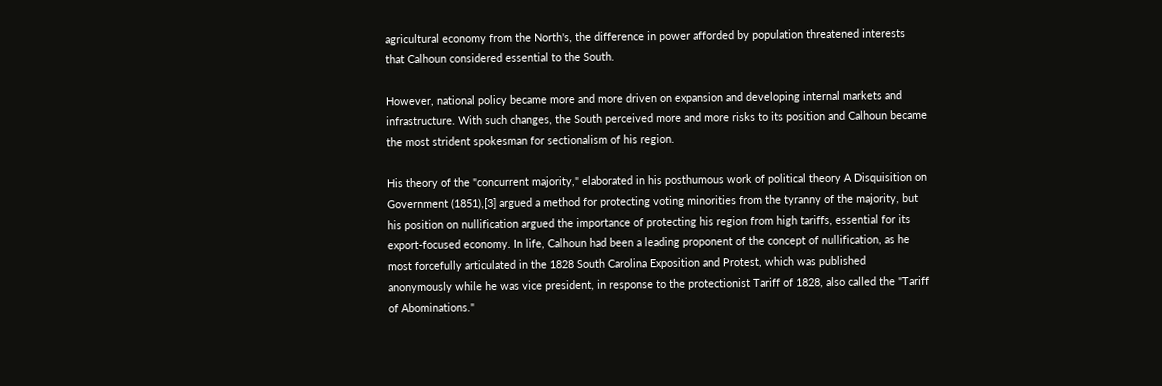agricultural economy from the North's, the difference in power afforded by population threatened interests that Calhoun considered essential to the South.

However, national policy became more and more driven on expansion and developing internal markets and infrastructure. With such changes, the South perceived more and more risks to its position and Calhoun became the most strident spokesman for sectionalism of his region.

His theory of the "concurrent majority," elaborated in his posthumous work of political theory A Disquisition on Government (1851),[3] argued a method for protecting voting minorities from the tyranny of the majority, but his position on nullification argued the importance of protecting his region from high tariffs, essential for its export-focused economy. In life, Calhoun had been a leading proponent of the concept of nullification, as he most forcefully articulated in the 1828 South Carolina Exposition and Protest, which was published anonymously while he was vice president, in response to the protectionist Tariff of 1828, also called the "Tariff of Abominations."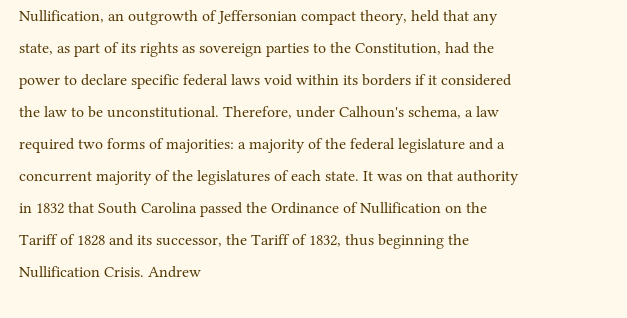Nullification, an outgrowth of Jeffersonian compact theory, held that any state, as part of its rights as sovereign parties to the Constitution, had the power to declare specific federal laws void within its borders if it considered the law to be unconstitutional. Therefore, under Calhoun's schema, a law required two forms of majorities: a majority of the federal legislature and a concurrent majority of the legislatures of each state. It was on that authority in 1832 that South Carolina passed the Ordinance of Nullification on the Tariff of 1828 and its successor, the Tariff of 1832, thus beginning the Nullification Crisis. Andrew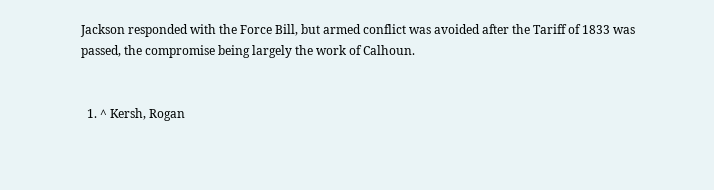Jackson responded with the Force Bill, but armed conflict was avoided after the Tariff of 1833 was passed, the compromise being largely the work of Calhoun.


  1. ^ Kersh, Rogan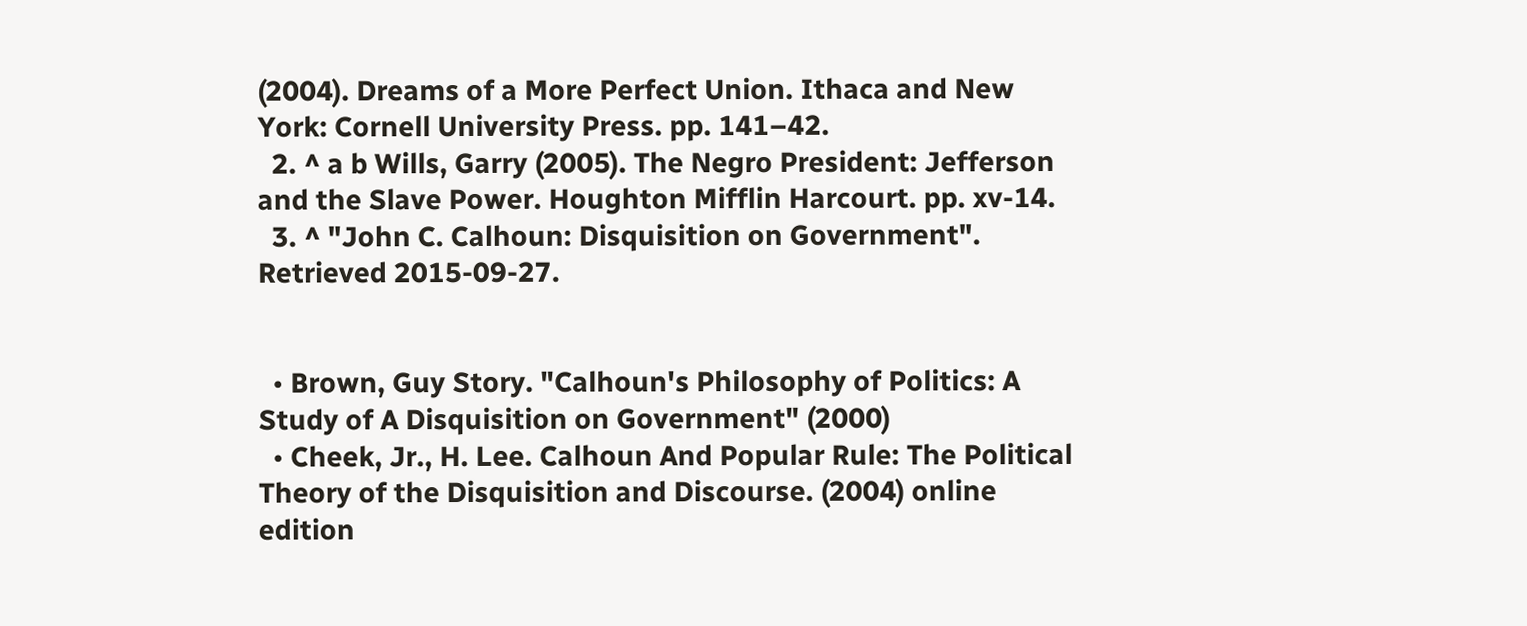(2004). Dreams of a More Perfect Union. Ithaca and New York: Cornell University Press. pp. 141–42.
  2. ^ a b Wills, Garry (2005). The Negro President: Jefferson and the Slave Power. Houghton Mifflin Harcourt. pp. xv-14.
  3. ^ "John C. Calhoun: Disquisition on Government". Retrieved 2015-09-27.


  • Brown, Guy Story. "Calhoun's Philosophy of Politics: A Study of A Disquisition on Government" (2000)
  • Cheek, Jr., H. Lee. Calhoun And Popular Rule: The Political Theory of the Disquisition and Discourse. (2004) online edition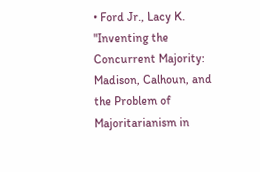• Ford Jr., Lacy K. "Inventing the Concurrent Majority: Madison, Calhoun, and the Problem of Majoritarianism in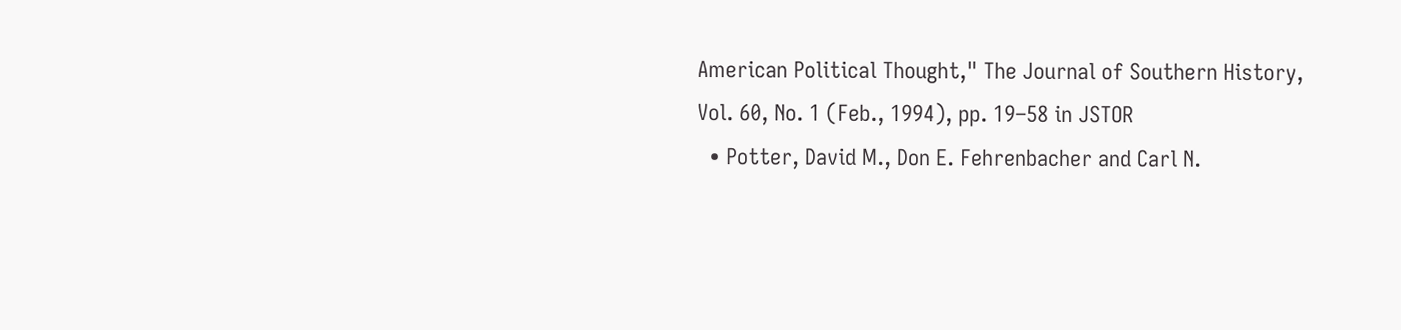American Political Thought," The Journal of Southern History, Vol. 60, No. 1 (Feb., 1994), pp. 19–58 in JSTOR
  • Potter, David M., Don E. Fehrenbacher and Carl N.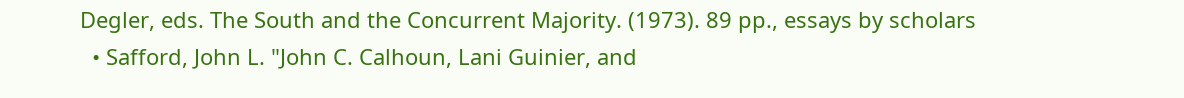Degler, eds. The South and the Concurrent Majority. (1973). 89 pp., essays by scholars
  • Safford, John L. "John C. Calhoun, Lani Guinier, and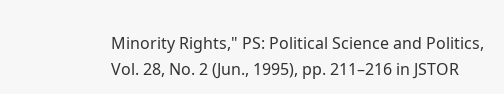Minority Rights," PS: Political Science and Politics, Vol. 28, No. 2 (Jun., 1995), pp. 211–216 in JSTOR